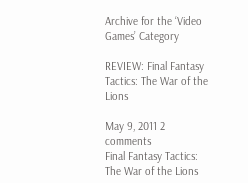Archive for the ‘Video Games’ Category

REVIEW: Final Fantasy Tactics: The War of the Lions

May 9, 2011 2 comments
Final Fantasy Tactics: The War of the Lions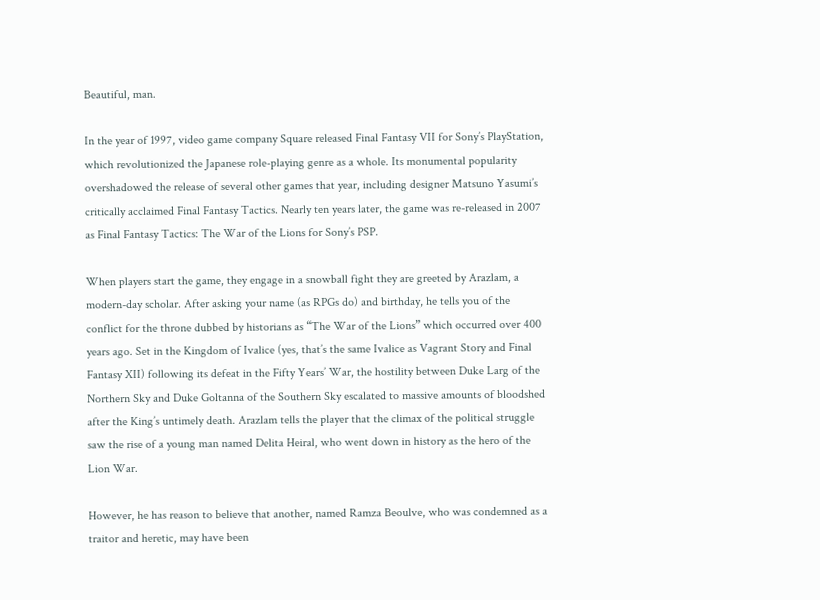Beautiful, man.

In the year of 1997, video game company Square released Final Fantasy VII for Sony’s PlayStation, which revolutionized the Japanese role-playing genre as a whole. Its monumental popularity overshadowed the release of several other games that year, including designer Matsuno Yasumi’s critically acclaimed Final Fantasy Tactics. Nearly ten years later, the game was re-released in 2007 as Final Fantasy Tactics: The War of the Lions for Sony’s PSP.

When players start the game, they engage in a snowball fight they are greeted by Arazlam, a modern-day scholar. After asking your name (as RPGs do) and birthday, he tells you of the conflict for the throne dubbed by historians as “The War of the Lions” which occurred over 400 years ago. Set in the Kingdom of Ivalice (yes, that’s the same Ivalice as Vagrant Story and Final Fantasy XII) following its defeat in the Fifty Years’ War, the hostility between Duke Larg of the Northern Sky and Duke Goltanna of the Southern Sky escalated to massive amounts of bloodshed after the King’s untimely death. Arazlam tells the player that the climax of the political struggle saw the rise of a young man named Delita Heiral, who went down in history as the hero of the Lion War.

However, he has reason to believe that another, named Ramza Beoulve, who was condemned as a traitor and heretic, may have been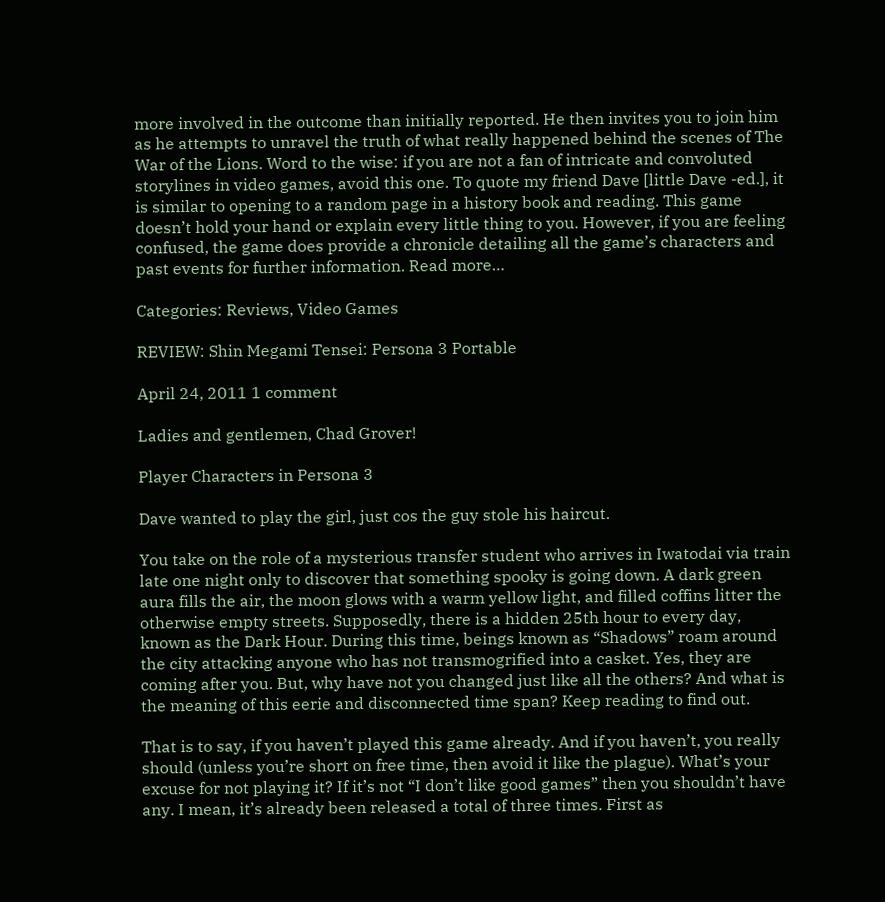more involved in the outcome than initially reported. He then invites you to join him as he attempts to unravel the truth of what really happened behind the scenes of The War of the Lions. Word to the wise: if you are not a fan of intricate and convoluted storylines in video games, avoid this one. To quote my friend Dave [little Dave -ed.], it is similar to opening to a random page in a history book and reading. This game doesn’t hold your hand or explain every little thing to you. However, if you are feeling confused, the game does provide a chronicle detailing all the game’s characters and past events for further information. Read more…

Categories: Reviews, Video Games

REVIEW: Shin Megami Tensei: Persona 3 Portable

April 24, 2011 1 comment

Ladies and gentlemen, Chad Grover!

Player Characters in Persona 3

Dave wanted to play the girl, just cos the guy stole his haircut.

You take on the role of a mysterious transfer student who arrives in Iwatodai via train late one night only to discover that something spooky is going down. A dark green aura fills the air, the moon glows with a warm yellow light, and filled coffins litter the otherwise empty streets. Supposedly, there is a hidden 25th hour to every day, known as the Dark Hour. During this time, beings known as “Shadows” roam around the city attacking anyone who has not transmogrified into a casket. Yes, they are coming after you. But, why have not you changed just like all the others? And what is the meaning of this eerie and disconnected time span? Keep reading to find out.

That is to say, if you haven’t played this game already. And if you haven’t, you really should (unless you’re short on free time, then avoid it like the plague). What’s your excuse for not playing it? If it’s not “I don’t like good games” then you shouldn’t have any. I mean, it’s already been released a total of three times. First as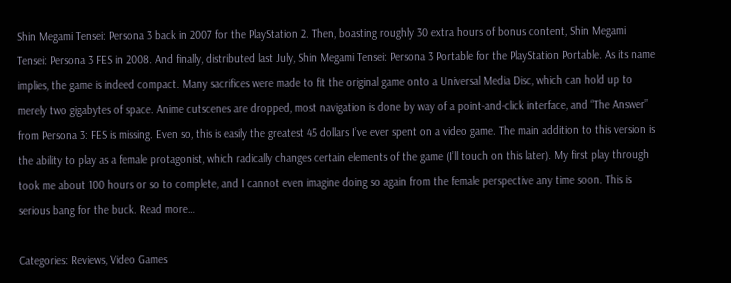Shin Megami Tensei: Persona 3 back in 2007 for the PlayStation 2. Then, boasting roughly 30 extra hours of bonus content, Shin Megami Tensei: Persona 3 FES in 2008. And finally, distributed last July, Shin Megami Tensei: Persona 3 Portable for the PlayStation Portable. As its name implies, the game is indeed compact. Many sacrifices were made to fit the original game onto a Universal Media Disc, which can hold up to merely two gigabytes of space. Anime cutscenes are dropped, most navigation is done by way of a point-and-click interface, and “The Answer” from Persona 3: FES is missing. Even so, this is easily the greatest 45 dollars I’ve ever spent on a video game. The main addition to this version is the ability to play as a female protagonist, which radically changes certain elements of the game (I’ll touch on this later). My first play through took me about 100 hours or so to complete, and I cannot even imagine doing so again from the female perspective any time soon. This is serious bang for the buck. Read more…

Categories: Reviews, Video Games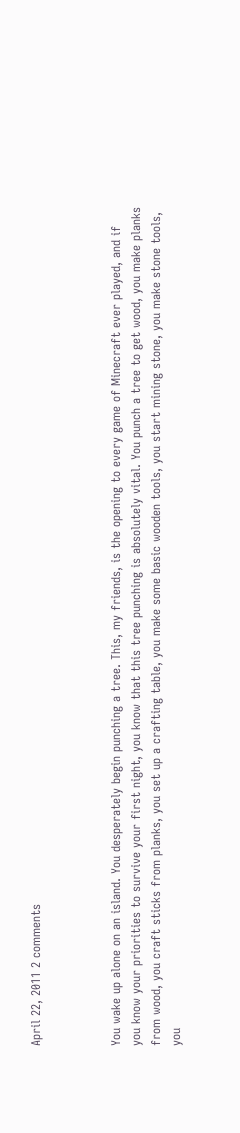April 22, 2011 2 comments



You wake up alone on an island. You desperately begin punching a tree. This, my friends, is the opening to every game of Minecraft ever played, and if you know your priorities to survive your first night, you know that this tree punching is absolutely vital. You punch a tree to get wood, you make planks from wood, you craft sticks from planks, you set up a crafting table, you make some basic wooden tools, you start mining stone, you make stone tools, you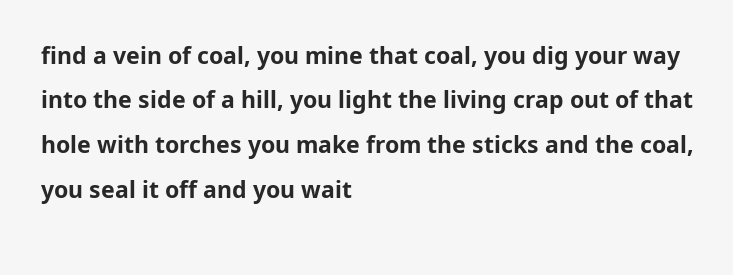find a vein of coal, you mine that coal, you dig your way into the side of a hill, you light the living crap out of that hole with torches you make from the sticks and the coal, you seal it off and you wait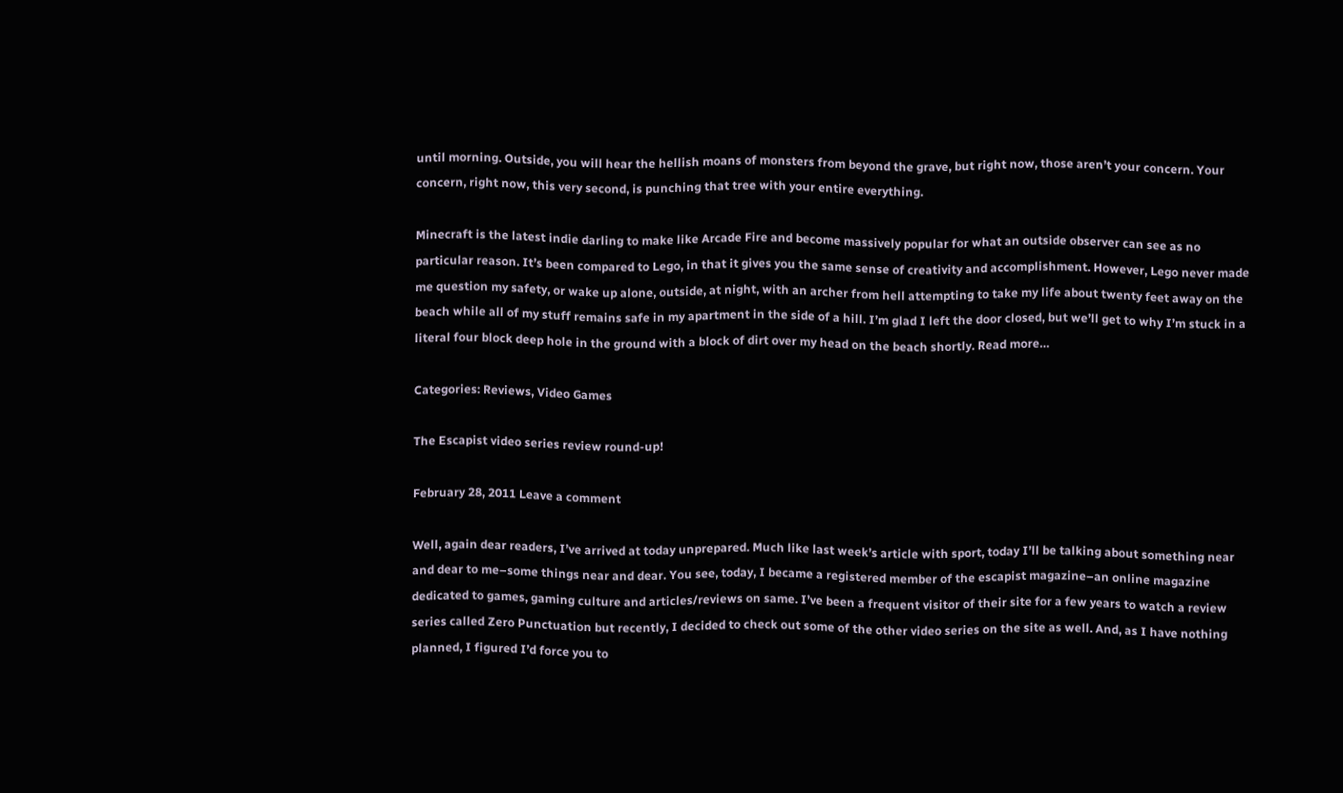until morning. Outside, you will hear the hellish moans of monsters from beyond the grave, but right now, those aren’t your concern. Your concern, right now, this very second, is punching that tree with your entire everything.

Minecraft is the latest indie darling to make like Arcade Fire and become massively popular for what an outside observer can see as no particular reason. It’s been compared to Lego, in that it gives you the same sense of creativity and accomplishment. However, Lego never made me question my safety, or wake up alone, outside, at night, with an archer from hell attempting to take my life about twenty feet away on the beach while all of my stuff remains safe in my apartment in the side of a hill. I’m glad I left the door closed, but we’ll get to why I’m stuck in a literal four block deep hole in the ground with a block of dirt over my head on the beach shortly. Read more…

Categories: Reviews, Video Games

The Escapist video series review round-up!

February 28, 2011 Leave a comment

Well, again dear readers, I’ve arrived at today unprepared. Much like last week’s article with sport, today I’ll be talking about something near and dear to me–some things near and dear. You see, today, I became a registered member of the escapist magazine–an online magazine dedicated to games, gaming culture and articles/reviews on same. I’ve been a frequent visitor of their site for a few years to watch a review series called Zero Punctuation but recently, I decided to check out some of the other video series on the site as well. And, as I have nothing planned, I figured I’d force you to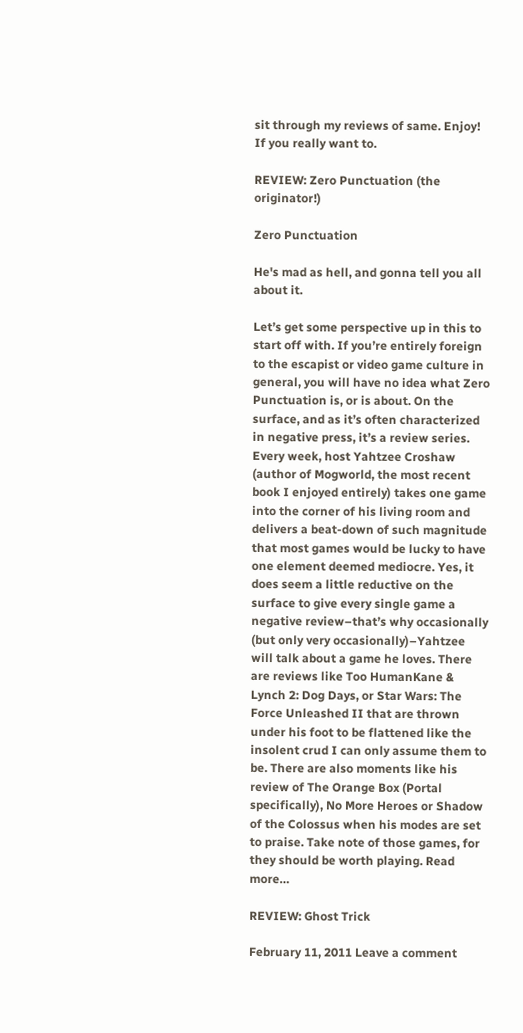sit through my reviews of same. Enjoy! If you really want to.

REVIEW: Zero Punctuation (the originator!)

Zero Punctuation

He's mad as hell, and gonna tell you all about it.

Let’s get some perspective up in this to start off with. If you’re entirely foreign to the escapist or video game culture in general, you will have no idea what Zero Punctuation is, or is about. On the surface, and as it’s often characterized in negative press, it’s a review series. Every week, host Yahtzee Croshaw (author of Mogworld, the most recent book I enjoyed entirely) takes one game into the corner of his living room and delivers a beat-down of such magnitude that most games would be lucky to have one element deemed mediocre. Yes, it does seem a little reductive on the surface to give every single game a negative review–that’s why occasionally (but only very occasionally)–Yahtzee will talk about a game he loves. There are reviews like Too HumanKane & Lynch 2: Dog Days, or Star Wars: The Force Unleashed II that are thrown under his foot to be flattened like the insolent crud I can only assume them to be. There are also moments like his review of The Orange Box (Portal specifically), No More Heroes or Shadow of the Colossus when his modes are set to praise. Take note of those games, for they should be worth playing. Read more…

REVIEW: Ghost Trick

February 11, 2011 Leave a comment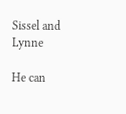Sissel and Lynne

He can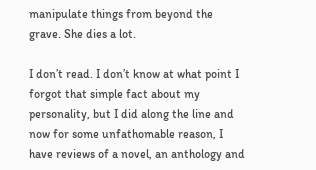manipulate things from beyond the grave. She dies a lot.

I don’t read. I don’t know at what point I forgot that simple fact about my personality, but I did along the line and now for some unfathomable reason, I have reviews of a novel, an anthology and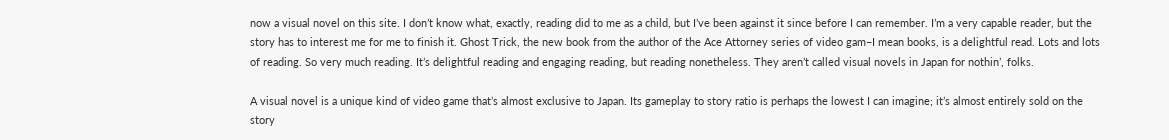now a visual novel on this site. I don’t know what, exactly, reading did to me as a child, but I’ve been against it since before I can remember. I’m a very capable reader, but the story has to interest me for me to finish it. Ghost Trick, the new book from the author of the Ace Attorney series of video gam–I mean books, is a delightful read. Lots and lots of reading. So very much reading. It’s delightful reading and engaging reading, but reading nonetheless. They aren’t called visual novels in Japan for nothin’, folks.

A visual novel is a unique kind of video game that’s almost exclusive to Japan. Its gameplay to story ratio is perhaps the lowest I can imagine; it’s almost entirely sold on the story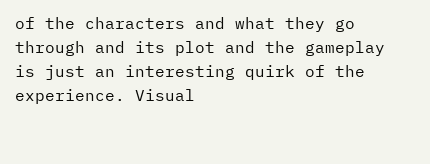of the characters and what they go through and its plot and the gameplay is just an interesting quirk of the experience. Visual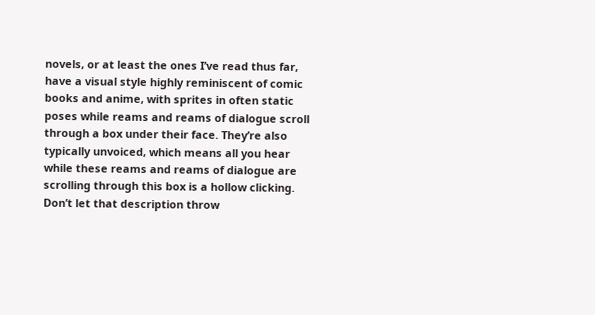novels, or at least the ones I’ve read thus far, have a visual style highly reminiscent of comic books and anime, with sprites in often static poses while reams and reams of dialogue scroll through a box under their face. They’re also typically unvoiced, which means all you hear while these reams and reams of dialogue are scrolling through this box is a hollow clicking. Don’t let that description throw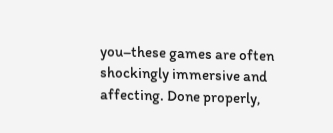you–these games are often shockingly immersive and affecting. Done properly,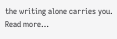the writing alone carries you. Read more…